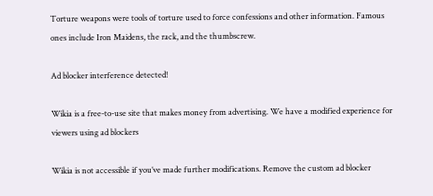Torture weapons were tools of torture used to force confessions and other information. Famous ones include Iron Maidens, the rack, and the thumbscrew.

Ad blocker interference detected!

Wikia is a free-to-use site that makes money from advertising. We have a modified experience for viewers using ad blockers

Wikia is not accessible if you’ve made further modifications. Remove the custom ad blocker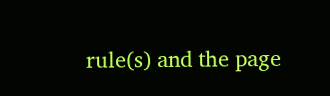rule(s) and the page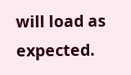will load as expected.